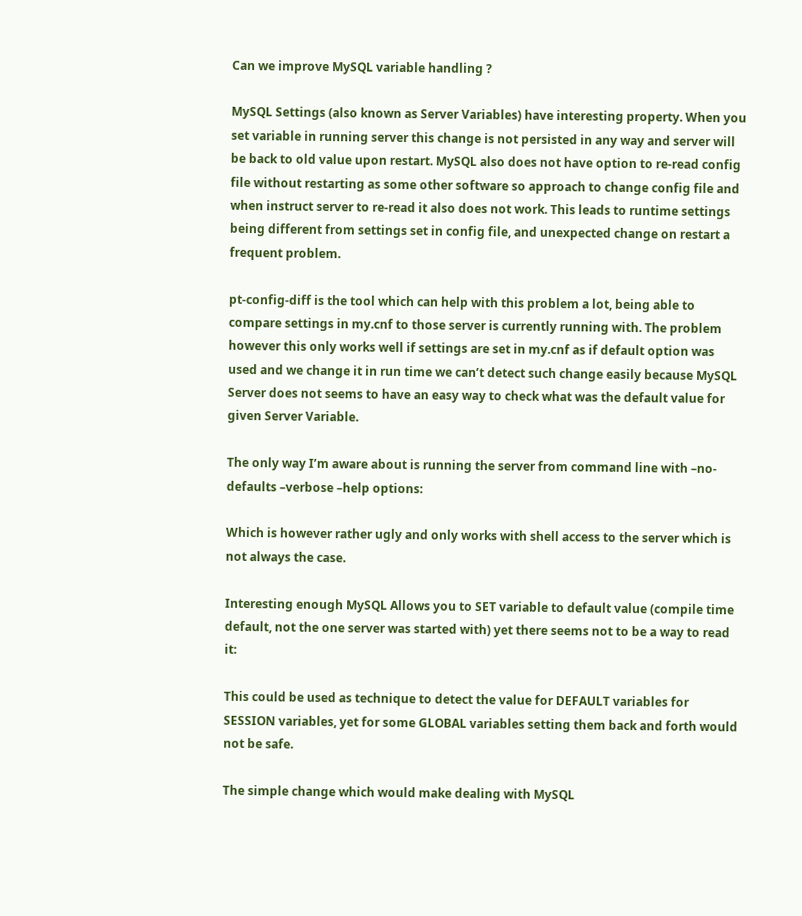Can we improve MySQL variable handling ?

MySQL Settings (also known as Server Variables) have interesting property. When you set variable in running server this change is not persisted in any way and server will be back to old value upon restart. MySQL also does not have option to re-read config file without restarting as some other software so approach to change config file and when instruct server to re-read it also does not work. This leads to runtime settings being different from settings set in config file, and unexpected change on restart a frequent problem.

pt-config-diff is the tool which can help with this problem a lot, being able to compare settings in my.cnf to those server is currently running with. The problem however this only works well if settings are set in my.cnf as if default option was used and we change it in run time we can’t detect such change easily because MySQL Server does not seems to have an easy way to check what was the default value for given Server Variable.

The only way I’m aware about is running the server from command line with –no-defaults –verbose –help options:

Which is however rather ugly and only works with shell access to the server which is not always the case.

Interesting enough MySQL Allows you to SET variable to default value (compile time default, not the one server was started with) yet there seems not to be a way to read it:

This could be used as technique to detect the value for DEFAULT variables for SESSION variables, yet for some GLOBAL variables setting them back and forth would not be safe.

The simple change which would make dealing with MySQL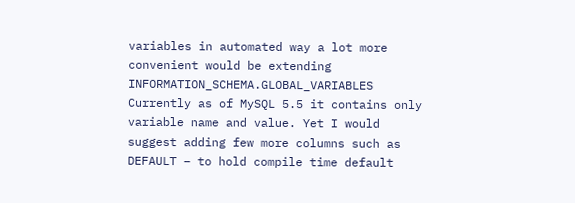variables in automated way a lot more convenient would be extending INFORMATION_SCHEMA.GLOBAL_VARIABLES Currently as of MySQL 5.5 it contains only variable name and value. Yet I would suggest adding few more columns such as DEFAULT – to hold compile time default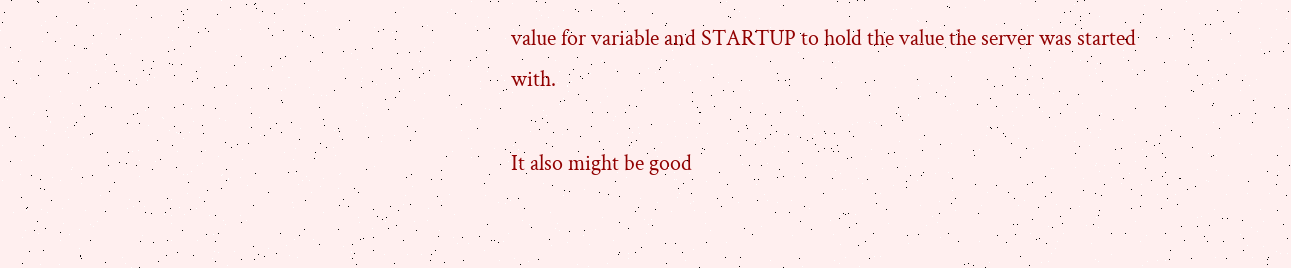value for variable and STARTUP to hold the value the server was started with.

It also might be good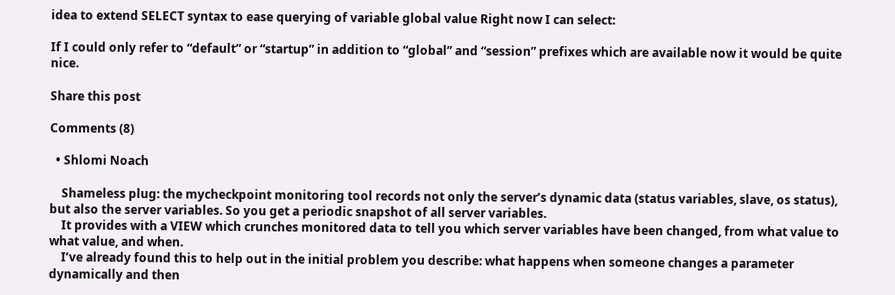idea to extend SELECT syntax to ease querying of variable global value Right now I can select:

If I could only refer to “default” or “startup” in addition to “global” and “session” prefixes which are available now it would be quite nice.

Share this post

Comments (8)

  • Shlomi Noach

    Shameless plug: the mycheckpoint monitoring tool records not only the server’s dynamic data (status variables, slave, os status), but also the server variables. So you get a periodic snapshot of all server variables.
    It provides with a VIEW which crunches monitored data to tell you which server variables have been changed, from what value to what value, and when.
    I’ve already found this to help out in the initial problem you describe: what happens when someone changes a parameter dynamically and then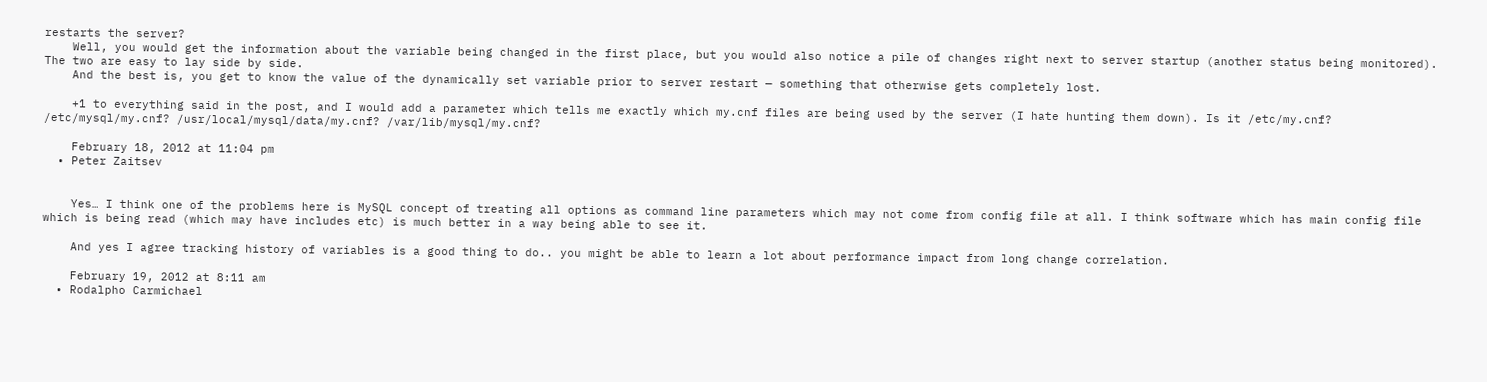restarts the server?
    Well, you would get the information about the variable being changed in the first place, but you would also notice a pile of changes right next to server startup (another status being monitored). The two are easy to lay side by side.
    And the best is, you get to know the value of the dynamically set variable prior to server restart — something that otherwise gets completely lost.

    +1 to everything said in the post, and I would add a parameter which tells me exactly which my.cnf files are being used by the server (I hate hunting them down). Is it /etc/my.cnf? /etc/mysql/my.cnf? /usr/local/mysql/data/my.cnf? /var/lib/mysql/my.cnf?

    February 18, 2012 at 11:04 pm
  • Peter Zaitsev


    Yes… I think one of the problems here is MySQL concept of treating all options as command line parameters which may not come from config file at all. I think software which has main config file which is being read (which may have includes etc) is much better in a way being able to see it.

    And yes I agree tracking history of variables is a good thing to do.. you might be able to learn a lot about performance impact from long change correlation.

    February 19, 2012 at 8:11 am
  • Rodalpho Carmichael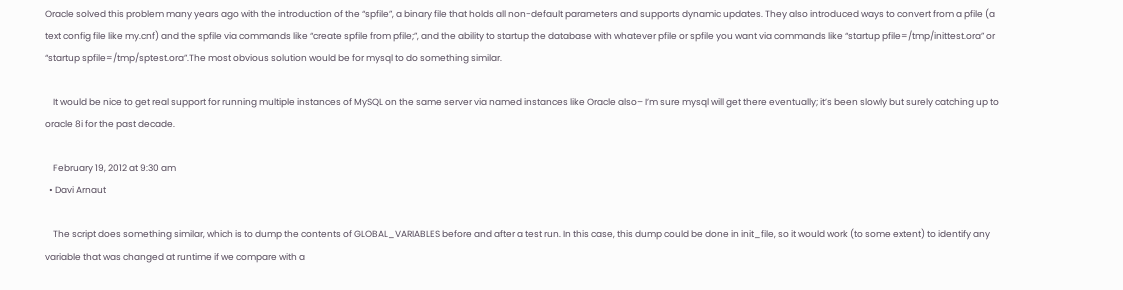Oracle solved this problem many years ago with the introduction of the “spfile”, a binary file that holds all non-default parameters and supports dynamic updates. They also introduced ways to convert from a pfile (a text config file like my.cnf) and the spfile via commands like “create spfile from pfile;”, and the ability to startup the database with whatever pfile or spfile you want via commands like “startup pfile=/tmp/inittest.ora” or “startup spfile=/tmp/sptest.ora”.The most obvious solution would be for mysql to do something similar.

    It would be nice to get real support for running multiple instances of MySQL on the same server via named instances like Oracle also– I’m sure mysql will get there eventually; it’s been slowly but surely catching up to oracle 8i for the past decade.

    February 19, 2012 at 9:30 am
  • Davi Arnaut

    The script does something similar, which is to dump the contents of GLOBAL_VARIABLES before and after a test run. In this case, this dump could be done in init_file, so it would work (to some extent) to identify any variable that was changed at runtime if we compare with a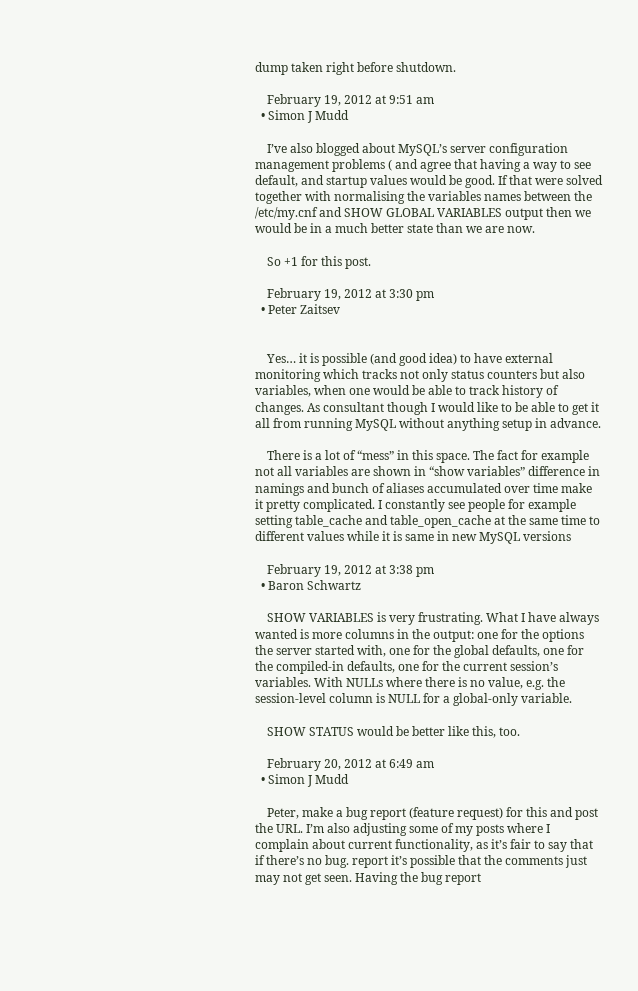dump taken right before shutdown.

    February 19, 2012 at 9:51 am
  • Simon J Mudd

    I’ve also blogged about MySQL’s server configuration management problems ( and agree that having a way to see default, and startup values would be good. If that were solved together with normalising the variables names between the /etc/my.cnf and SHOW GLOBAL VARIABLES output then we would be in a much better state than we are now.

    So +1 for this post.

    February 19, 2012 at 3:30 pm
  • Peter Zaitsev


    Yes… it is possible (and good idea) to have external monitoring which tracks not only status counters but also variables, when one would be able to track history of changes. As consultant though I would like to be able to get it all from running MySQL without anything setup in advance.

    There is a lot of “mess” in this space. The fact for example not all variables are shown in “show variables” difference in namings and bunch of aliases accumulated over time make it pretty complicated. I constantly see people for example setting table_cache and table_open_cache at the same time to different values while it is same in new MySQL versions

    February 19, 2012 at 3:38 pm
  • Baron Schwartz

    SHOW VARIABLES is very frustrating. What I have always wanted is more columns in the output: one for the options the server started with, one for the global defaults, one for the compiled-in defaults, one for the current session’s variables. With NULLs where there is no value, e.g. the session-level column is NULL for a global-only variable.

    SHOW STATUS would be better like this, too.

    February 20, 2012 at 6:49 am
  • Simon J Mudd

    Peter, make a bug report (feature request) for this and post the URL. I’m also adjusting some of my posts where I complain about current functionality, as it’s fair to say that if there’s no bug. report it’s possible that the comments just may not get seen. Having the bug report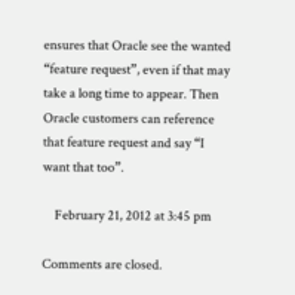ensures that Oracle see the wanted “feature request”, even if that may take a long time to appear. Then Oracle customers can reference that feature request and say “I want that too”.

    February 21, 2012 at 3:45 pm

Comments are closed.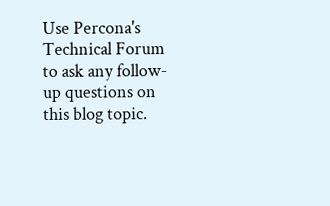Use Percona's Technical Forum to ask any follow-up questions on this blog topic.